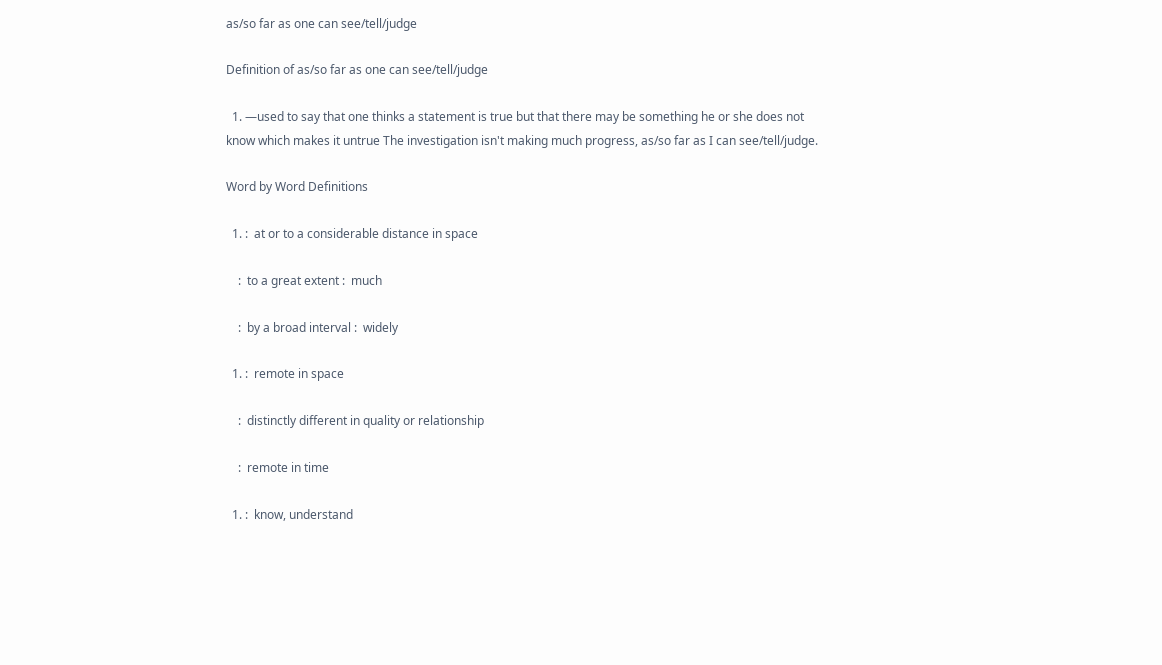as/so far as one can see/tell/judge

Definition of as/so far as one can see/tell/judge

  1. —used to say that one thinks a statement is true but that there may be something he or she does not know which makes it untrue The investigation isn't making much progress, as/so far as I can see/tell/judge.

Word by Word Definitions

  1. :  at or to a considerable distance in space

    :  to a great extent :  much

    :  by a broad interval :  widely

  1. :  remote in space

    :  distinctly different in quality or relationship

    :  remote in time

  1. :  know, understand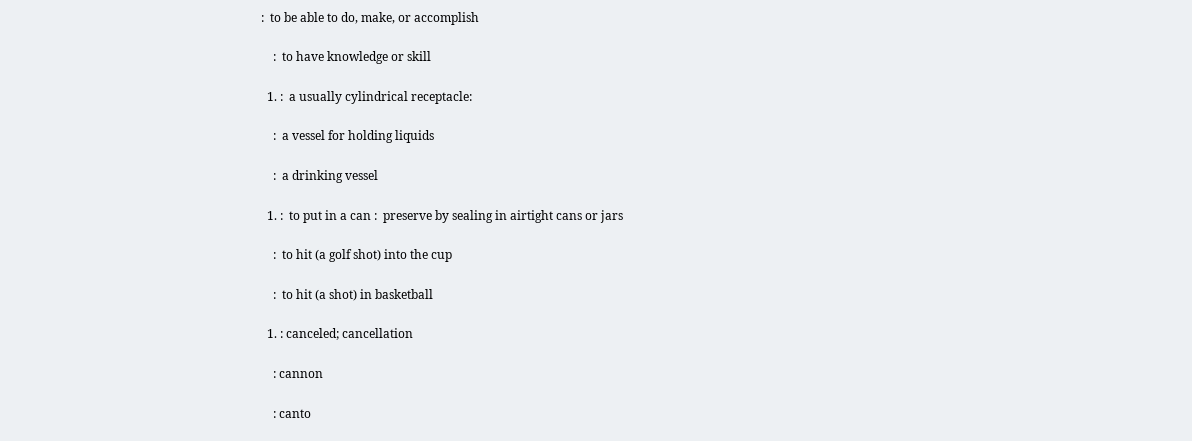:  to be able to do, make, or accomplish

    :  to have knowledge or skill

  1. :  a usually cylindrical receptacle:

    :  a vessel for holding liquids

    :  a drinking vessel

  1. :  to put in a can :  preserve by sealing in airtight cans or jars

    :  to hit (a golf shot) into the cup

    :  to hit (a shot) in basketball

  1. : canceled; cancellation

    : cannon

    : canto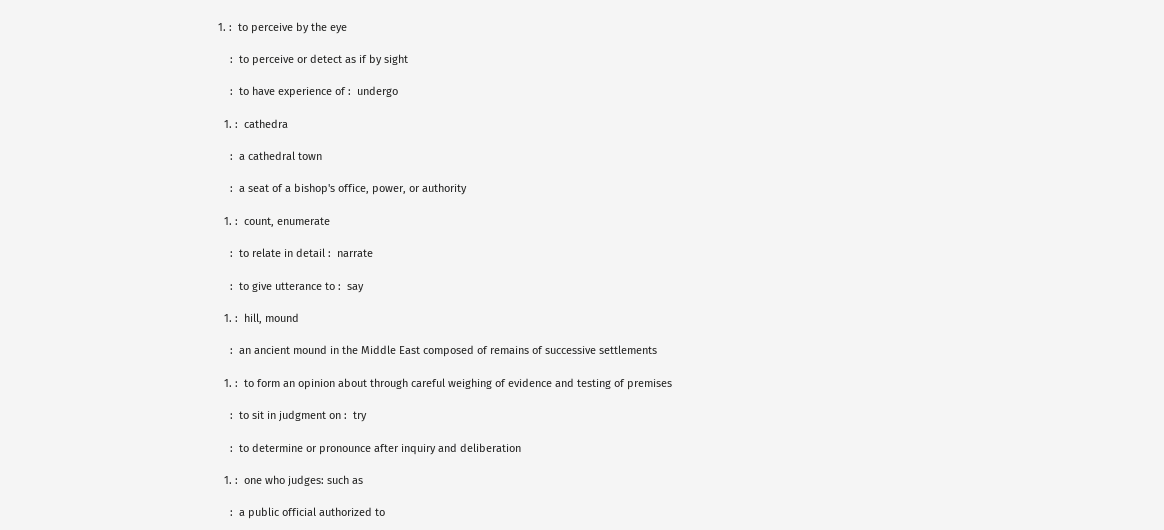1. :  to perceive by the eye

    :  to perceive or detect as if by sight

    :  to have experience of :  undergo

  1. :  cathedra

    :  a cathedral town

    :  a seat of a bishop's office, power, or authority

  1. :  count, enumerate

    :  to relate in detail :  narrate

    :  to give utterance to :  say

  1. :  hill, mound

    :  an ancient mound in the Middle East composed of remains of successive settlements

  1. :  to form an opinion about through careful weighing of evidence and testing of premises

    :  to sit in judgment on :  try

    :  to determine or pronounce after inquiry and deliberation

  1. :  one who judges: such as

    :  a public official authorized to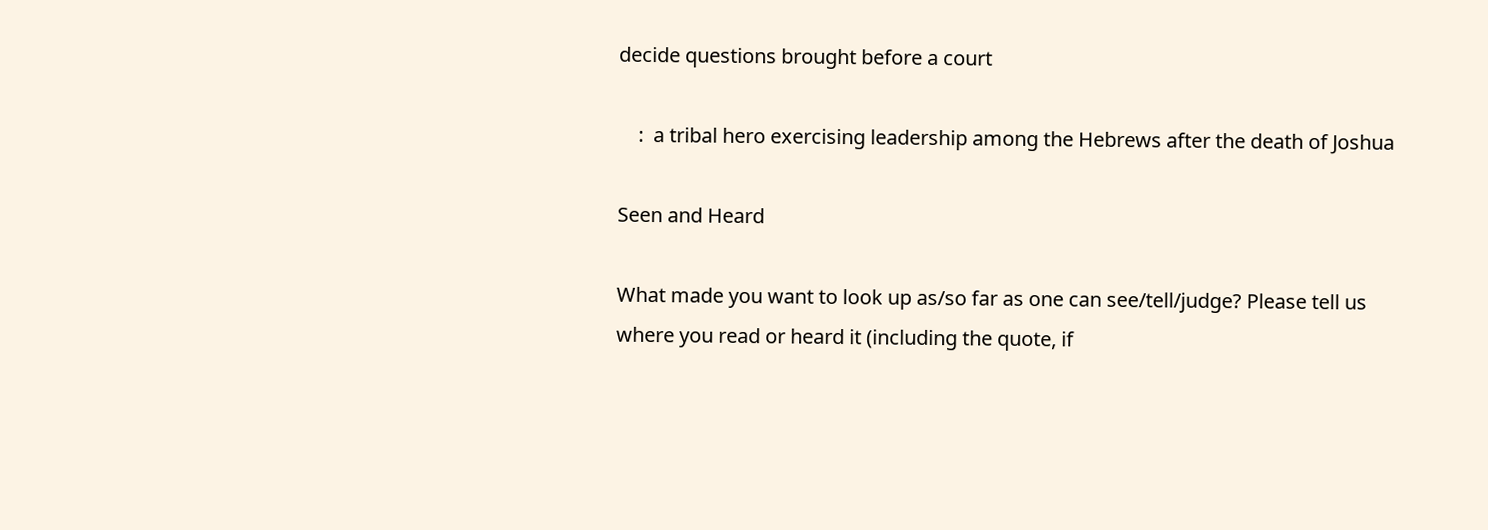decide questions brought before a court

    :  a tribal hero exercising leadership among the Hebrews after the death of Joshua

Seen and Heard

What made you want to look up as/so far as one can see/tell/judge? Please tell us where you read or heard it (including the quote, if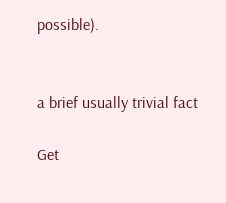possible).


a brief usually trivial fact

Get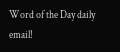Word of the Day daily email!